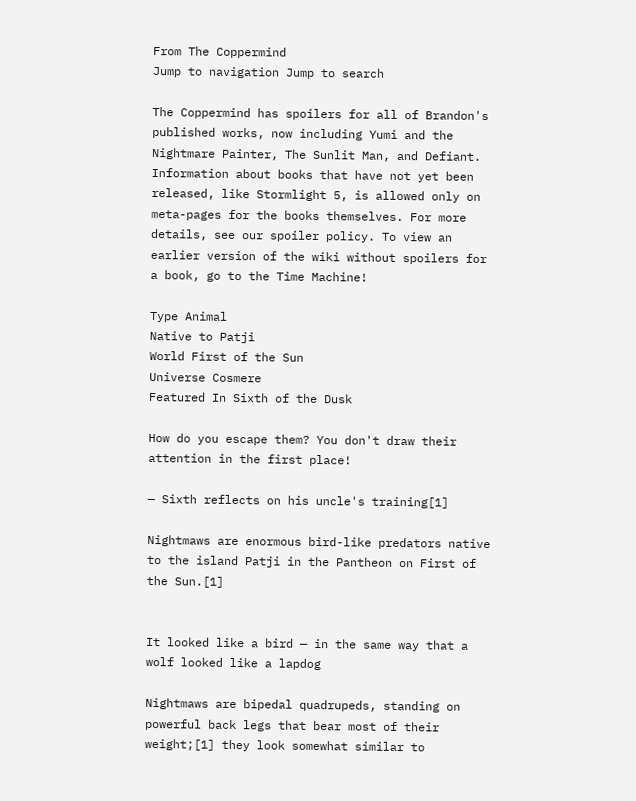From The Coppermind
Jump to navigation Jump to search

The Coppermind has spoilers for all of Brandon's published works, now including Yumi and the Nightmare Painter, The Sunlit Man, and Defiant. Information about books that have not yet been released, like Stormlight 5, is allowed only on meta-pages for the books themselves. For more details, see our spoiler policy. To view an earlier version of the wiki without spoilers for a book, go to the Time Machine!

Type Animal
Native to Patji
World First of the Sun
Universe Cosmere
Featured In Sixth of the Dusk

How do you escape them? You don't draw their attention in the first place!

— Sixth reflects on his uncle's training[1]

Nightmaws are enormous bird-like predators native to the island Patji in the Pantheon on First of the Sun.[1]


It looked like a bird — in the same way that a wolf looked like a lapdog

Nightmaws are bipedal quadrupeds, standing on powerful back legs that bear most of their weight;[1] they look somewhat similar to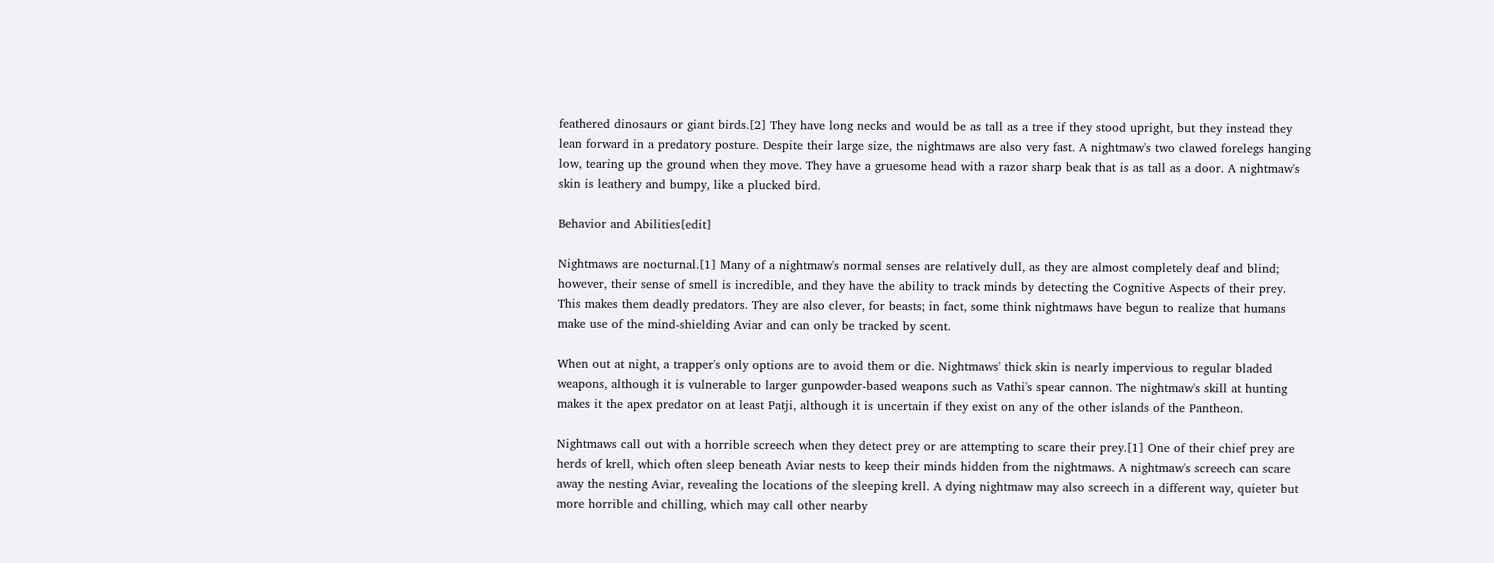feathered dinosaurs or giant birds.[2] They have long necks and would be as tall as a tree if they stood upright, but they instead they lean forward in a predatory posture. Despite their large size, the nightmaws are also very fast. A nightmaw's two clawed forelegs hanging low, tearing up the ground when they move. They have a gruesome head with a razor sharp beak that is as tall as a door. A nightmaw's skin is leathery and bumpy, like a plucked bird.

Behavior and Abilities[edit]

Nightmaws are nocturnal.[1] Many of a nightmaw's normal senses are relatively dull, as they are almost completely deaf and blind; however, their sense of smell is incredible, and they have the ability to track minds by detecting the Cognitive Aspects of their prey. This makes them deadly predators. They are also clever, for beasts; in fact, some think nightmaws have begun to realize that humans make use of the mind-shielding Aviar and can only be tracked by scent.

When out at night, a trapper's only options are to avoid them or die. Nightmaws' thick skin is nearly impervious to regular bladed weapons, although it is vulnerable to larger gunpowder-based weapons such as Vathi's spear cannon. The nightmaw's skill at hunting makes it the apex predator on at least Patji, although it is uncertain if they exist on any of the other islands of the Pantheon.

Nightmaws call out with a horrible screech when they detect prey or are attempting to scare their prey.[1] One of their chief prey are herds of krell, which often sleep beneath Aviar nests to keep their minds hidden from the nightmaws. A nightmaw's screech can scare away the nesting Aviar, revealing the locations of the sleeping krell. A dying nightmaw may also screech in a different way, quieter but more horrible and chilling, which may call other nearby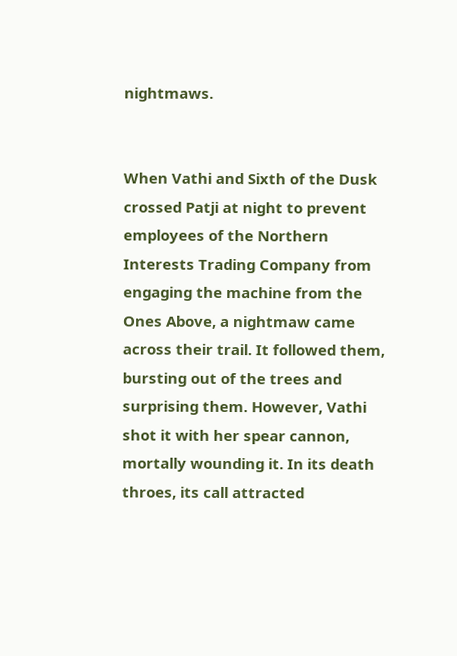nightmaws.


When Vathi and Sixth of the Dusk crossed Patji at night to prevent employees of the Northern Interests Trading Company from engaging the machine from the Ones Above, a nightmaw came across their trail. It followed them, bursting out of the trees and surprising them. However, Vathi shot it with her spear cannon, mortally wounding it. In its death throes, its call attracted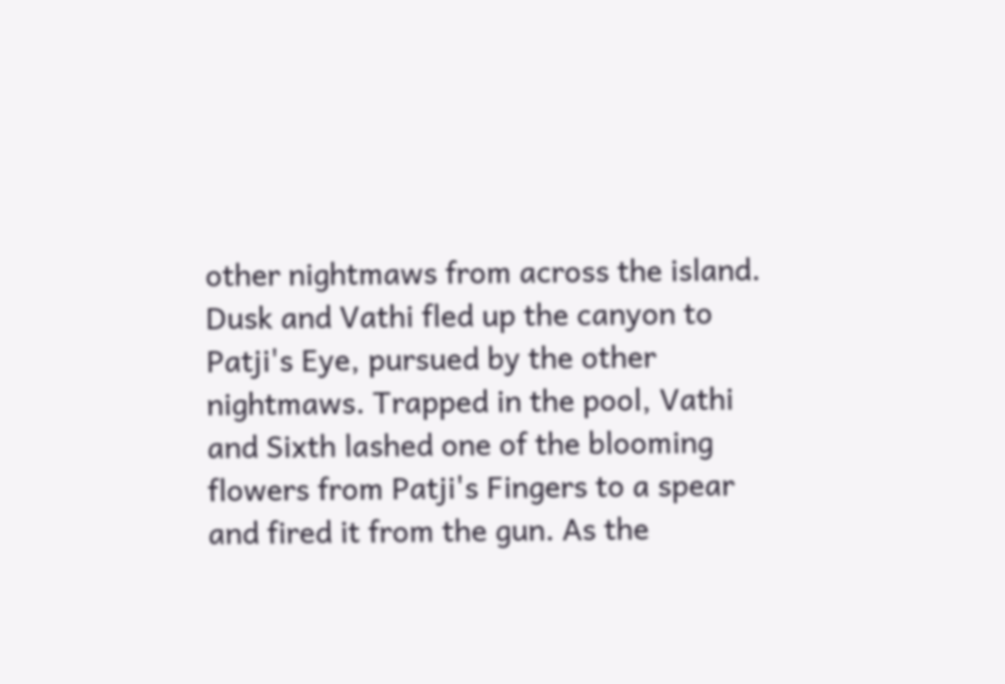other nightmaws from across the island. Dusk and Vathi fled up the canyon to Patji's Eye, pursued by the other nightmaws. Trapped in the pool, Vathi and Sixth lashed one of the blooming flowers from Patji's Fingers to a spear and fired it from the gun. As the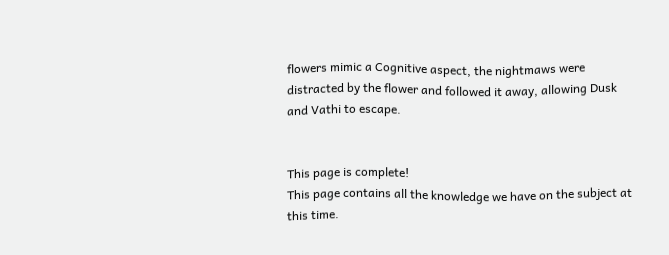flowers mimic a Cognitive aspect, the nightmaws were distracted by the flower and followed it away, allowing Dusk and Vathi to escape.


This page is complete!
This page contains all the knowledge we have on the subject at this time.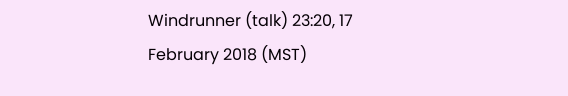Windrunner (talk) 23:20, 17 February 2018 (MST)